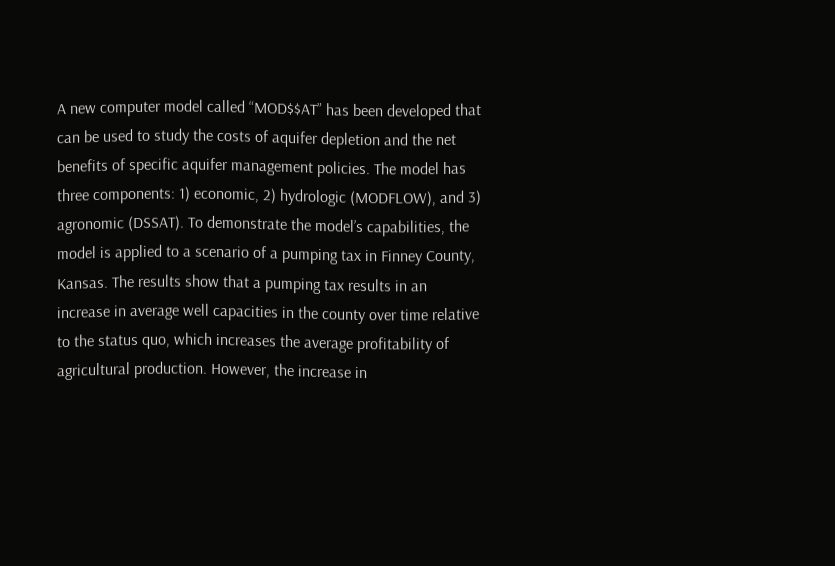A new computer model called “MOD$$AT” has been developed that can be used to study the costs of aquifer depletion and the net benefits of specific aquifer management policies. The model has three components: 1) economic, 2) hydrologic (MODFLOW), and 3) agronomic (DSSAT). To demonstrate the model’s capabilities, the model is applied to a scenario of a pumping tax in Finney County, Kansas. The results show that a pumping tax results in an increase in average well capacities in the county over time relative to the status quo, which increases the average profitability of agricultural production. However, the increase in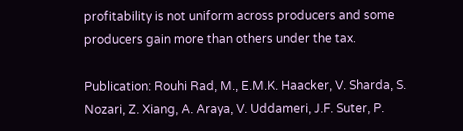profitability is not uniform across producers and some producers gain more than others under the tax.

Publication: Rouhi Rad, M., E.M.K. Haacker, V. Sharda, S. Nozari, Z. Xiang, A. Araya, V. Uddameri, J.F. Suter, P.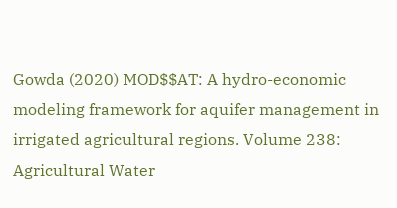Gowda (2020) MOD$$AT: A hydro-economic modeling framework for aquifer management in irrigated agricultural regions. Volume 238: Agricultural Water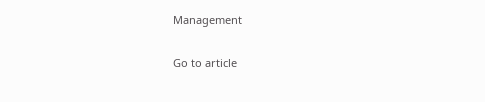Management

Go to article